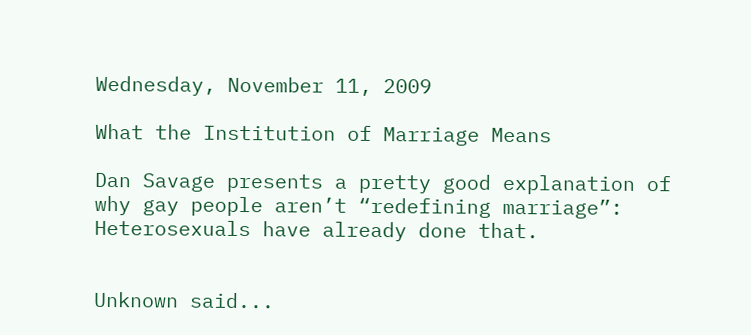Wednesday, November 11, 2009

What the Institution of Marriage Means

Dan Savage presents a pretty good explanation of why gay people aren’t “redefining marriage”: Heterosexuals have already done that.


Unknown said...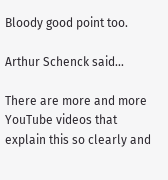Bloody good point too.

Arthur Schenck said...

There are more and more YouTube videos that explain this so clearly and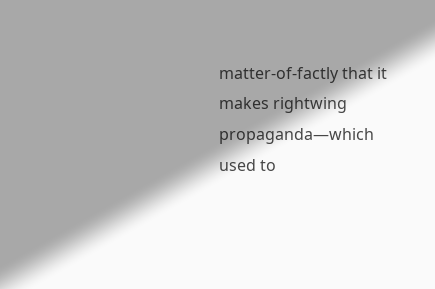matter-of-factly that it makes rightwing propaganda—which used to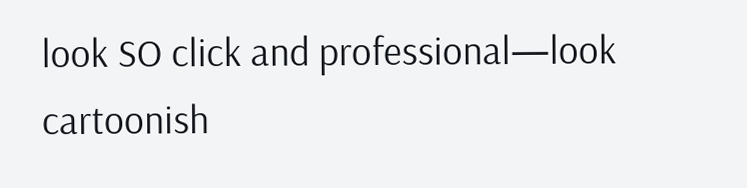look SO click and professional—look cartoonish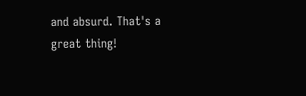and absurd. That's a great thing!